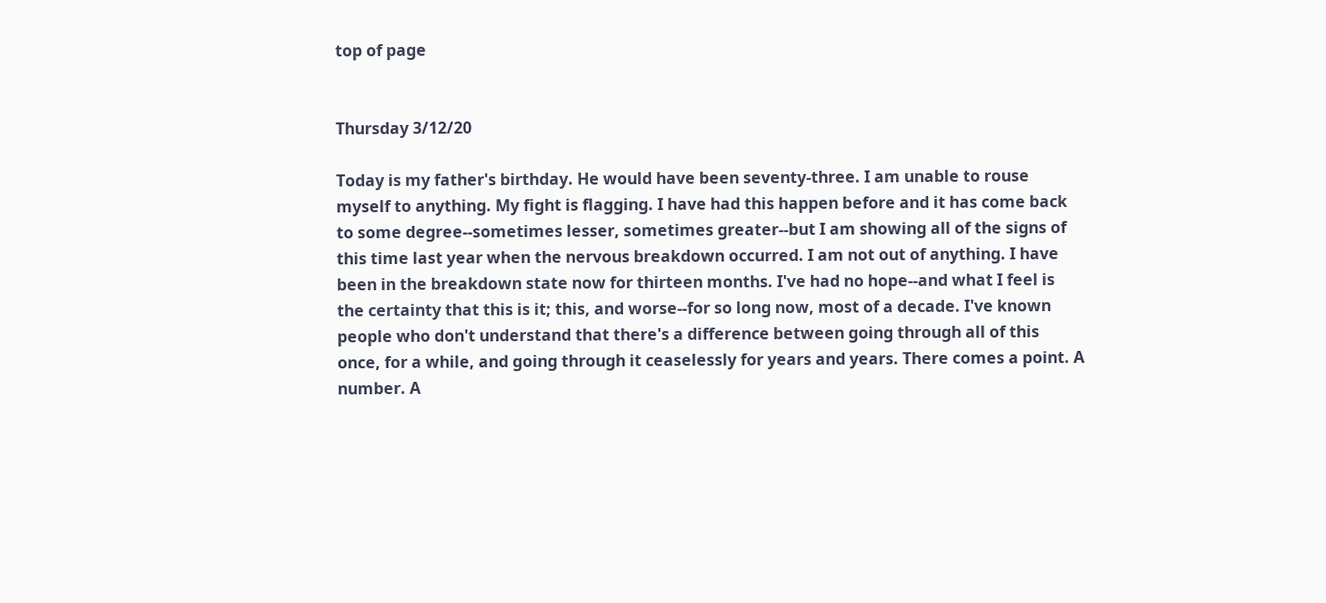top of page


Thursday 3/12/20

Today is my father's birthday. He would have been seventy-three. I am unable to rouse myself to anything. My fight is flagging. I have had this happen before and it has come back to some degree--sometimes lesser, sometimes greater--but I am showing all of the signs of this time last year when the nervous breakdown occurred. I am not out of anything. I have been in the breakdown state now for thirteen months. I've had no hope--and what I feel is the certainty that this is it; this, and worse--for so long now, most of a decade. I've known people who don't understand that there's a difference between going through all of this once, for a while, and going through it ceaselessly for years and years. There comes a point. A number. A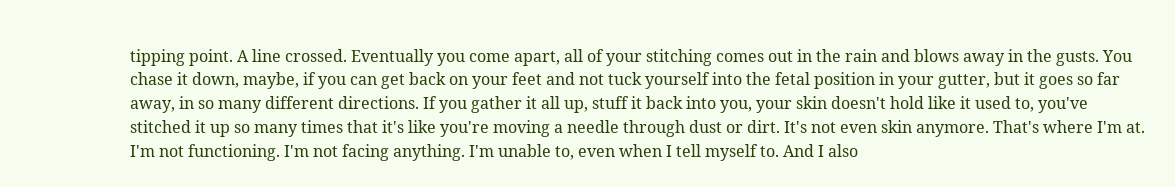tipping point. A line crossed. Eventually you come apart, all of your stitching comes out in the rain and blows away in the gusts. You chase it down, maybe, if you can get back on your feet and not tuck yourself into the fetal position in your gutter, but it goes so far away, in so many different directions. If you gather it all up, stuff it back into you, your skin doesn't hold like it used to, you've stitched it up so many times that it's like you're moving a needle through dust or dirt. It's not even skin anymore. That's where I'm at. I'm not functioning. I'm not facing anything. I'm unable to, even when I tell myself to. And I also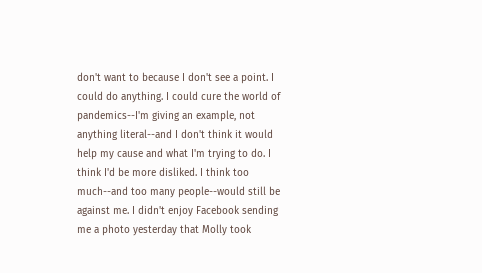don't want to because I don't see a point. I could do anything. I could cure the world of pandemics--I'm giving an example, not anything literal--and I don't think it would help my cause and what I'm trying to do. I think I'd be more disliked. I think too much--and too many people--would still be against me. I didn't enjoy Facebook sending me a photo yesterday that Molly took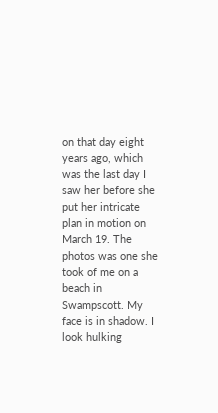on that day eight years ago, which was the last day I saw her before she put her intricate plan in motion on March 19. The photos was one she took of me on a beach in Swampscott. My face is in shadow. I look hulking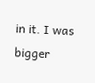in it. I was bigger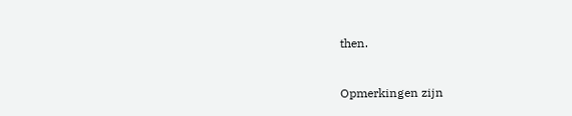then.


Opmerkingen zijn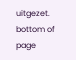uitgezet.
bottom of page